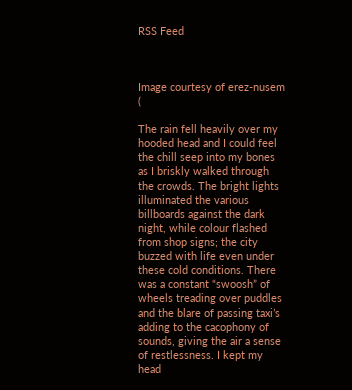RSS Feed



Image courtesy of erez-nusem (

The rain fell heavily over my hooded head and I could feel the chill seep into my bones as I briskly walked through the crowds. The bright lights illuminated the various billboards against the dark night, while colour flashed from shop signs; the city buzzed with life even under these cold conditions. There was a constant “swoosh” of wheels treading over puddles and the blare of passing taxi’s adding to the cacophony of sounds, giving the air a sense of restlessness. I kept my head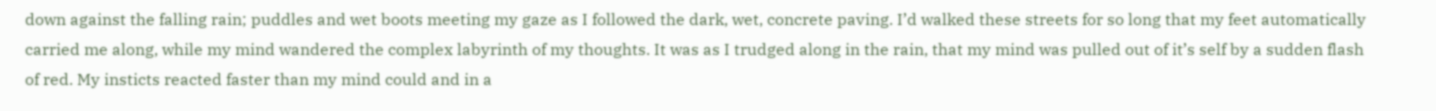down against the falling rain; puddles and wet boots meeting my gaze as I followed the dark, wet, concrete paving. I’d walked these streets for so long that my feet automatically carried me along, while my mind wandered the complex labyrinth of my thoughts. It was as I trudged along in the rain, that my mind was pulled out of it’s self by a sudden flash of red. My insticts reacted faster than my mind could and in a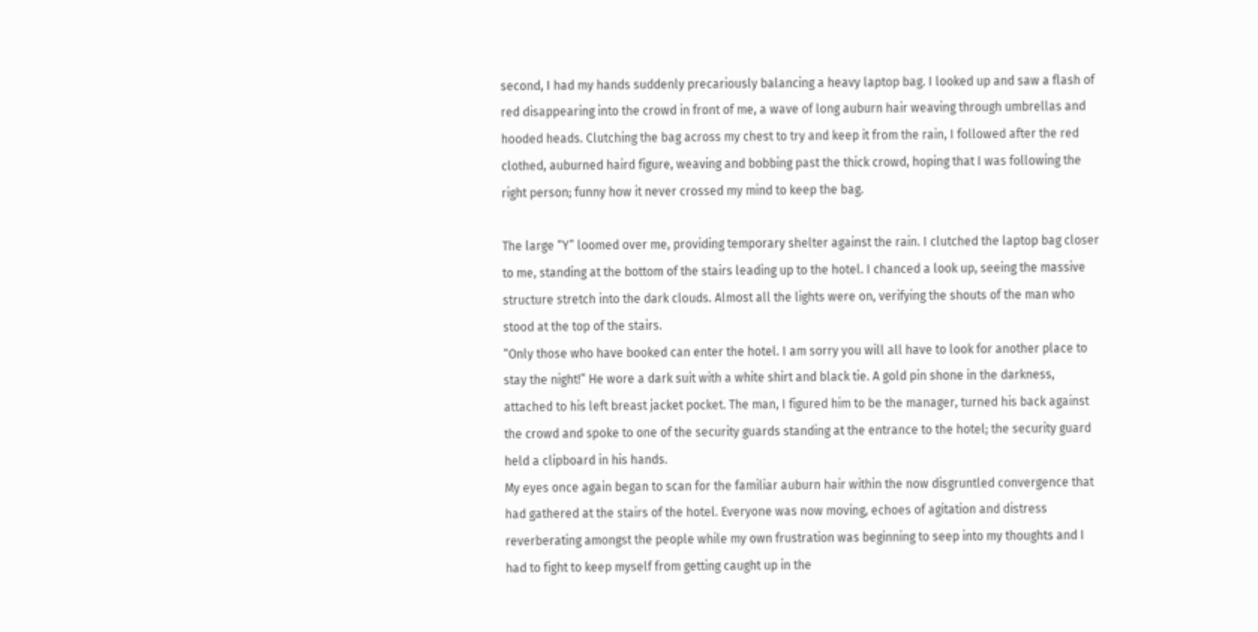second, I had my hands suddenly precariously balancing a heavy laptop bag. I looked up and saw a flash of red disappearing into the crowd in front of me, a wave of long auburn hair weaving through umbrellas and hooded heads. Clutching the bag across my chest to try and keep it from the rain, I followed after the red clothed, auburned haird figure, weaving and bobbing past the thick crowd, hoping that I was following the right person; funny how it never crossed my mind to keep the bag.

The large “Y” loomed over me, providing temporary shelter against the rain. I clutched the laptop bag closer to me, standing at the bottom of the stairs leading up to the hotel. I chanced a look up, seeing the massive structure stretch into the dark clouds. Almost all the lights were on, verifying the shouts of the man who stood at the top of the stairs.
“Only those who have booked can enter the hotel. I am sorry you will all have to look for another place to stay the night!” He wore a dark suit with a white shirt and black tie. A gold pin shone in the darkness, attached to his left breast jacket pocket. The man, I figured him to be the manager, turned his back against the crowd and spoke to one of the security guards standing at the entrance to the hotel; the security guard held a clipboard in his hands.
My eyes once again began to scan for the familiar auburn hair within the now disgruntled convergence that had gathered at the stairs of the hotel. Everyone was now moving, echoes of agitation and distress reverberating amongst the people while my own frustration was beginning to seep into my thoughts and I had to fight to keep myself from getting caught up in the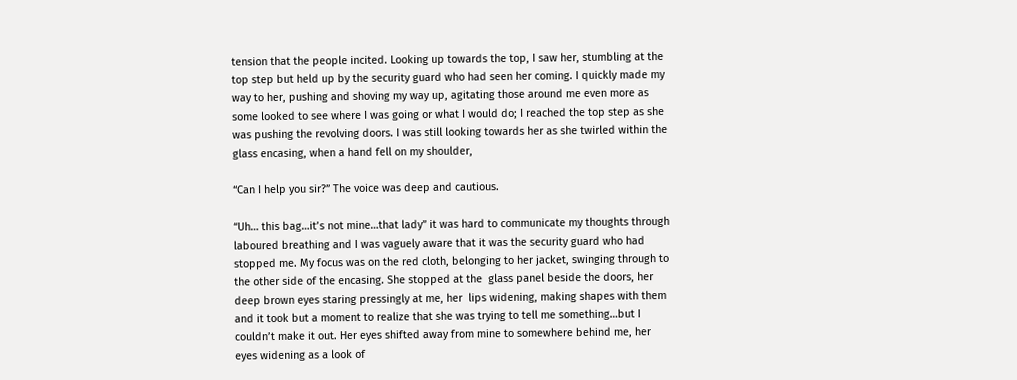tension that the people incited. Looking up towards the top, I saw her, stumbling at the top step but held up by the security guard who had seen her coming. I quickly made my way to her, pushing and shoving my way up, agitating those around me even more as some looked to see where I was going or what I would do; I reached the top step as she was pushing the revolving doors. I was still looking towards her as she twirled within the glass encasing, when a hand fell on my shoulder,

“Can I help you sir?” The voice was deep and cautious.

“Uh… this bag…it’s not mine…that lady” it was hard to communicate my thoughts through laboured breathing and I was vaguely aware that it was the security guard who had stopped me. My focus was on the red cloth, belonging to her jacket, swinging through to the other side of the encasing. She stopped at the  glass panel beside the doors, her deep brown eyes staring pressingly at me, her  lips widening, making shapes with them and it took but a moment to realize that she was trying to tell me something…but I couldn’t make it out. Her eyes shifted away from mine to somewhere behind me, her eyes widening as a look of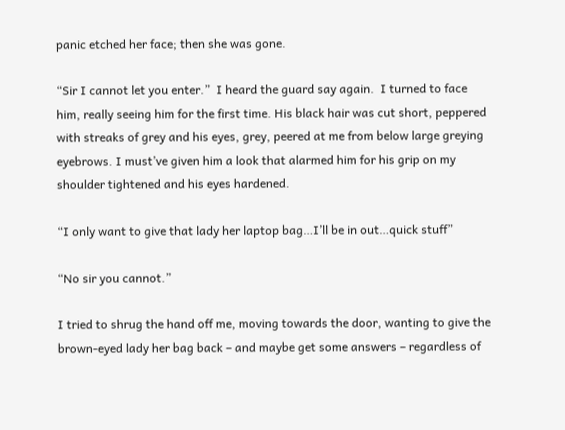panic etched her face; then she was gone.

“Sir I cannot let you enter.”  I heard the guard say again.  I turned to face him, really seeing him for the first time. His black hair was cut short, peppered with streaks of grey and his eyes, grey, peered at me from below large greying eyebrows. I must’ve given him a look that alarmed him for his grip on my shoulder tightened and his eyes hardened.

“I only want to give that lady her laptop bag…I’ll be in out…quick stuff”

“No sir you cannot.”

I tried to shrug the hand off me, moving towards the door, wanting to give the brown-eyed lady her bag back – and maybe get some answers – regardless of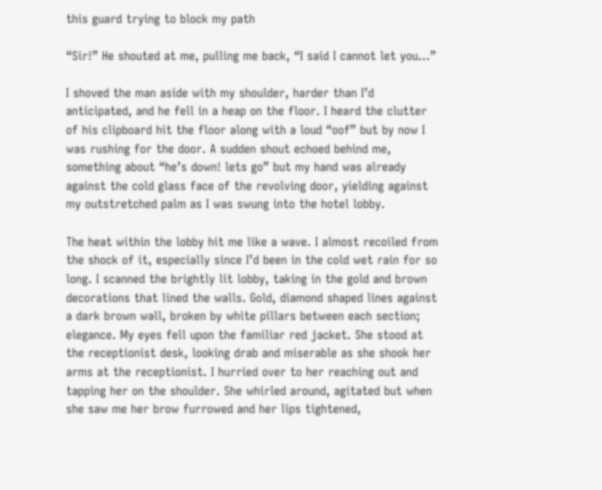this guard trying to block my path

“Sir!” He shouted at me, pulling me back, “I said I cannot let you…”

I shoved the man aside with my shoulder, harder than I’d anticipated, and he fell in a heap on the floor. I heard the clutter of his clipboard hit the floor along with a loud “oof” but by now I was rushing for the door. A sudden shout echoed behind me, something about “he’s down! lets go” but my hand was already against the cold glass face of the revolving door, yielding against my outstretched palm as I was swung into the hotel lobby.

The heat within the lobby hit me like a wave. I almost recoiled from the shock of it, especially since I’d been in the cold wet rain for so long. I scanned the brightly lit lobby, taking in the gold and brown decorations that lined the walls. Gold, diamond shaped lines against a dark brown wall, broken by white pillars between each section; elegance. My eyes fell upon the familiar red jacket. She stood at the receptionist desk, looking drab and miserable as she shook her arms at the receptionist. I hurried over to her reaching out and tapping her on the shoulder. She whirled around, agitated but when she saw me her brow furrowed and her lips tightened,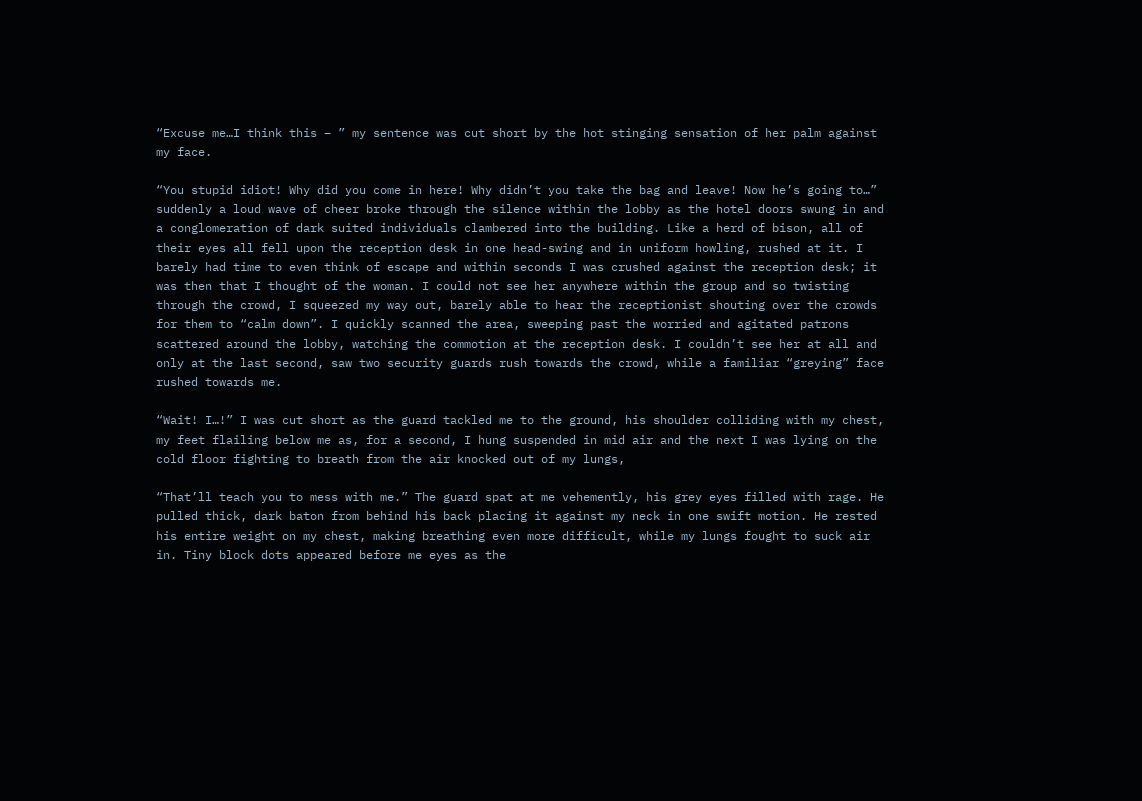“Excuse me…I think this – ” my sentence was cut short by the hot stinging sensation of her palm against my face.

“You stupid idiot! Why did you come in here! Why didn’t you take the bag and leave! Now he’s going to…” suddenly a loud wave of cheer broke through the silence within the lobby as the hotel doors swung in and a conglomeration of dark suited individuals clambered into the building. Like a herd of bison, all of their eyes all fell upon the reception desk in one head-swing and in uniform howling, rushed at it. I barely had time to even think of escape and within seconds I was crushed against the reception desk; it was then that I thought of the woman. I could not see her anywhere within the group and so twisting through the crowd, I squeezed my way out, barely able to hear the receptionist shouting over the crowds for them to “calm down”. I quickly scanned the area, sweeping past the worried and agitated patrons scattered around the lobby, watching the commotion at the reception desk. I couldn’t see her at all and only at the last second, saw two security guards rush towards the crowd, while a familiar “greying” face rushed towards me.

“Wait! I…!” I was cut short as the guard tackled me to the ground, his shoulder colliding with my chest, my feet flailing below me as, for a second, I hung suspended in mid air and the next I was lying on the cold floor fighting to breath from the air knocked out of my lungs,

“That’ll teach you to mess with me.” The guard spat at me vehemently, his grey eyes filled with rage. He pulled thick, dark baton from behind his back placing it against my neck in one swift motion. He rested his entire weight on my chest, making breathing even more difficult, while my lungs fought to suck air in. Tiny block dots appeared before me eyes as the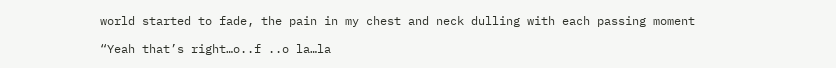world started to fade, the pain in my chest and neck dulling with each passing moment

“Yeah that’s right…o..f ..o la…la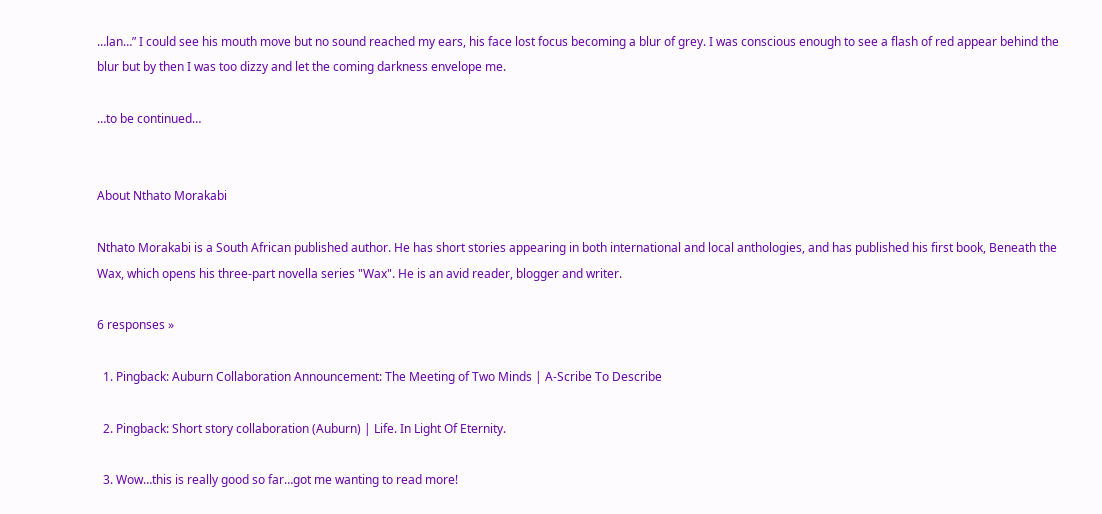…lan…” I could see his mouth move but no sound reached my ears, his face lost focus becoming a blur of grey. I was conscious enough to see a flash of red appear behind the blur but by then I was too dizzy and let the coming darkness envelope me.

…to be continued…


About Nthato Morakabi

Nthato Morakabi is a South African published author. He has short stories appearing in both international and local anthologies, and has published his first book, Beneath the Wax, which opens his three-part novella series "Wax". He is an avid reader, blogger and writer.

6 responses »

  1. Pingback: Auburn Collaboration Announcement: The Meeting of Two Minds | A-Scribe To Describe

  2. Pingback: Short story collaboration (Auburn) | Life. In Light Of Eternity.

  3. Wow…this is really good so far…got me wanting to read more!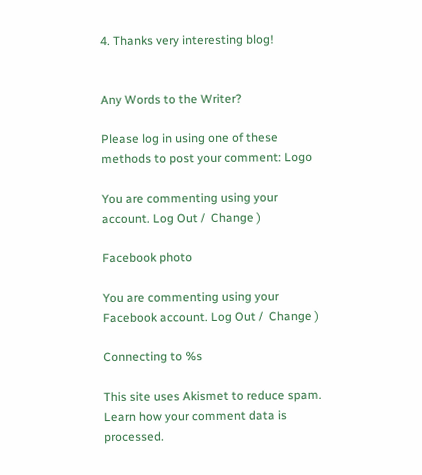4. Thanks very interesting blog!


Any Words to the Writer?

Please log in using one of these methods to post your comment: Logo

You are commenting using your account. Log Out /  Change )

Facebook photo

You are commenting using your Facebook account. Log Out /  Change )

Connecting to %s

This site uses Akismet to reduce spam. Learn how your comment data is processed.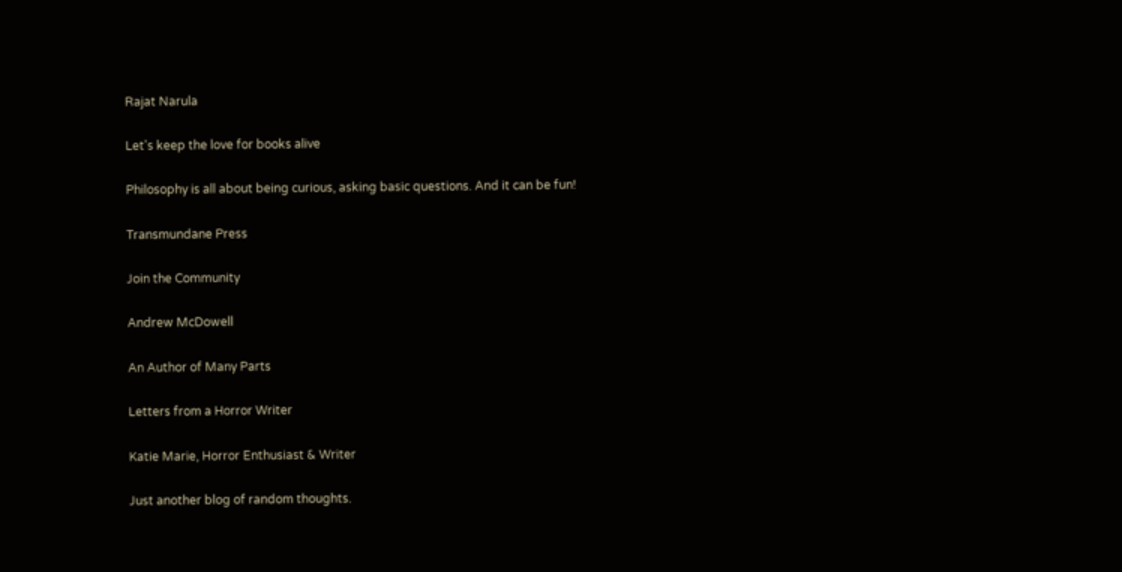Rajat Narula

Let's keep the love for books alive

Philosophy is all about being curious, asking basic questions. And it can be fun!

Transmundane Press

Join the Community

Andrew McDowell

An Author of Many Parts

Letters from a Horror Writer

Katie Marie, Horror Enthusiast & Writer

Just another blog of random thoughts.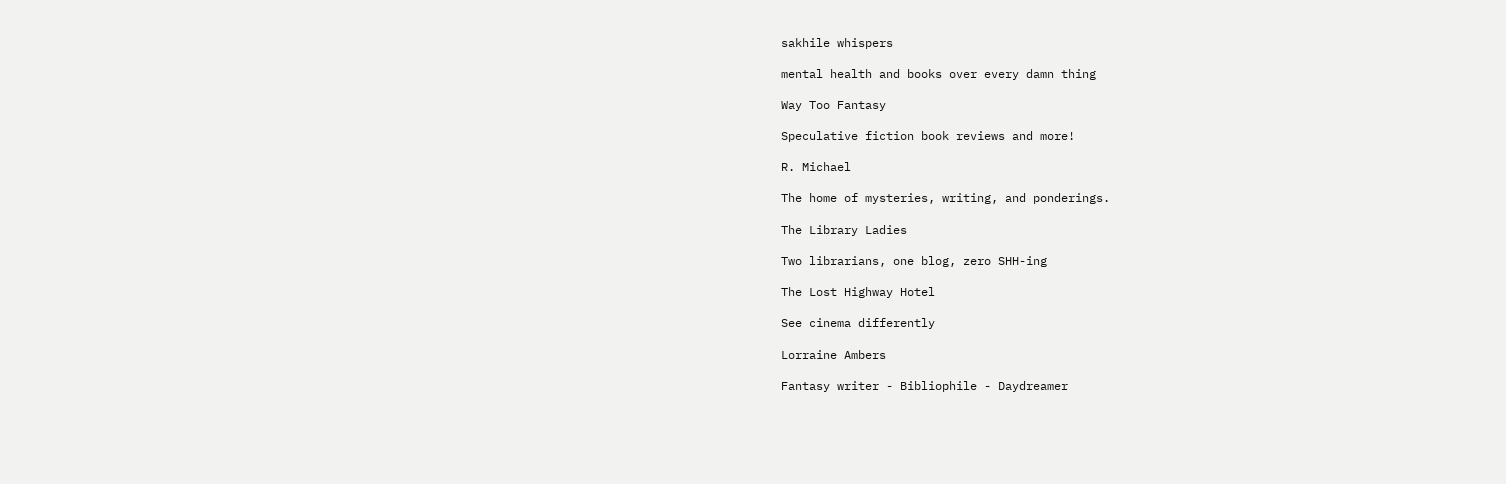sakhile whispers

mental health and books over every damn thing

Way Too Fantasy

Speculative fiction book reviews and more!

R. Michael

The home of mysteries, writing, and ponderings.

The Library Ladies

Two librarians, one blog, zero SHH-ing

The Lost Highway Hotel

See cinema differently

Lorraine Ambers

Fantasy writer - Bibliophile - Daydreamer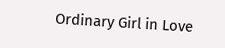Ordinary Girl in Love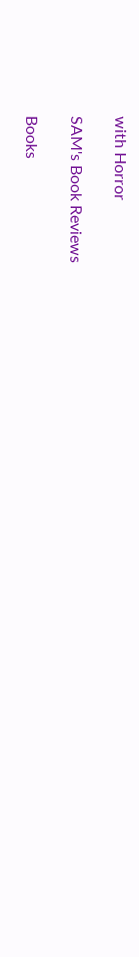with Horror

SAM's Book Reviews

Books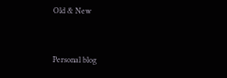Old & New


Personal blog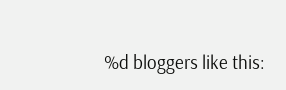%d bloggers like this: